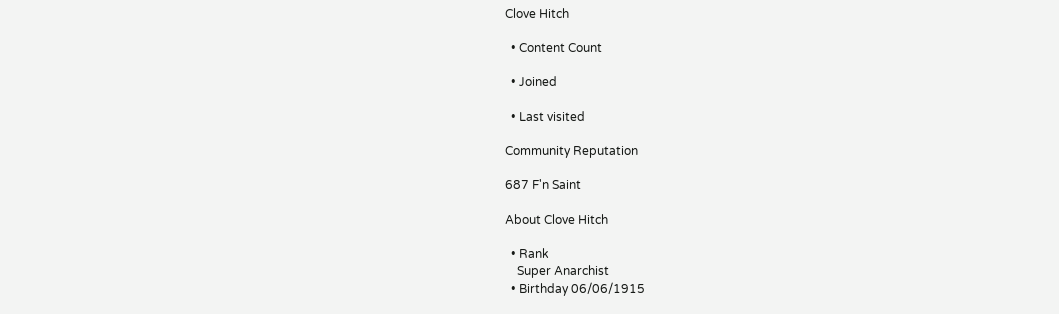Clove Hitch

  • Content Count

  • Joined

  • Last visited

Community Reputation

687 F'n Saint

About Clove Hitch

  • Rank
    Super Anarchist
  • Birthday 06/06/1915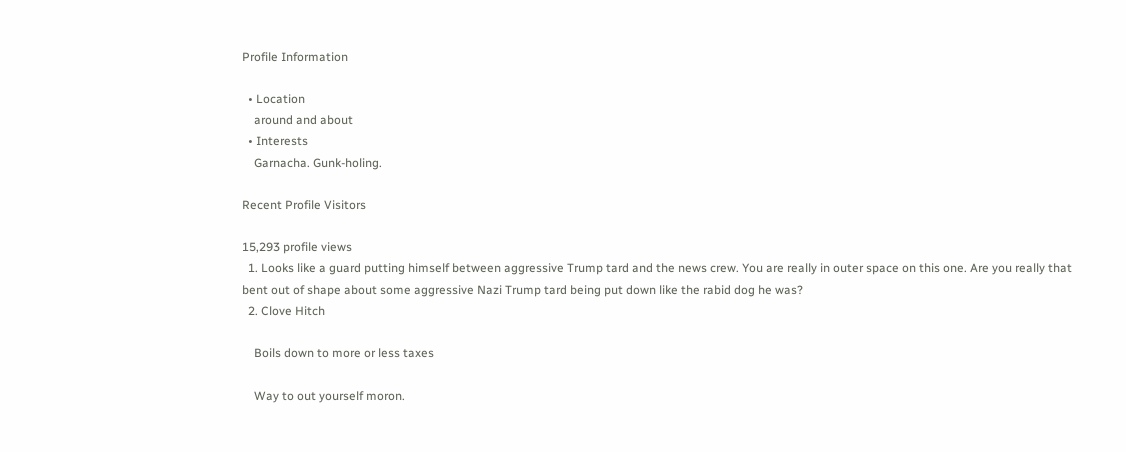Profile Information

  • Location
    around and about
  • Interests
    Garnacha. Gunk-holing.

Recent Profile Visitors

15,293 profile views
  1. Looks like a guard putting himself between aggressive Trump tard and the news crew. You are really in outer space on this one. Are you really that bent out of shape about some aggressive Nazi Trump tard being put down like the rabid dog he was?
  2. Clove Hitch

    Boils down to more or less taxes

    Way to out yourself moron.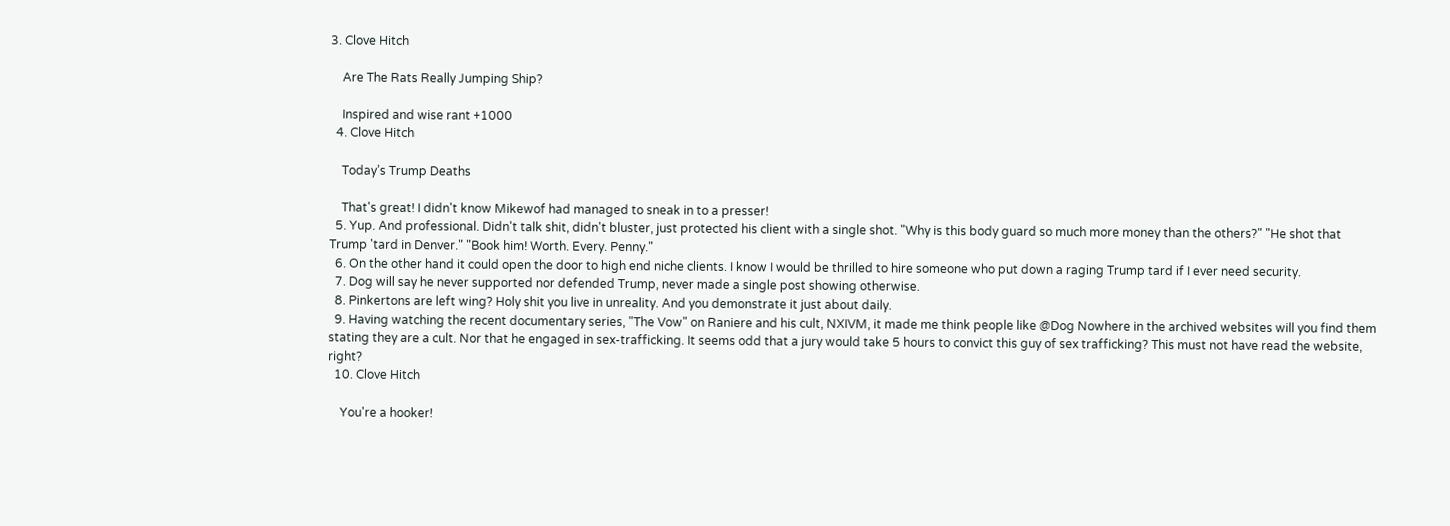3. Clove Hitch

    Are The Rats Really Jumping Ship?

    Inspired and wise rant +1000
  4. Clove Hitch

    Today’s Trump Deaths

    That's great! I didn't know Mikewof had managed to sneak in to a presser!
  5. Yup. And professional. Didn't talk shit, didn't bluster, just protected his client with a single shot. "Why is this body guard so much more money than the others?" "He shot that Trump 'tard in Denver." "Book him! Worth. Every. Penny."
  6. On the other hand it could open the door to high end niche clients. I know I would be thrilled to hire someone who put down a raging Trump tard if I ever need security.
  7. Dog will say he never supported nor defended Trump, never made a single post showing otherwise.
  8. Pinkertons are left wing? Holy shit you live in unreality. And you demonstrate it just about daily.
  9. Having watching the recent documentary series, "The Vow" on Raniere and his cult, NXIVM, it made me think people like @Dog Nowhere in the archived websites will you find them stating they are a cult. Nor that he engaged in sex-trafficking. It seems odd that a jury would take 5 hours to convict this guy of sex trafficking? This must not have read the website, right?
  10. Clove Hitch

    You're a hooker!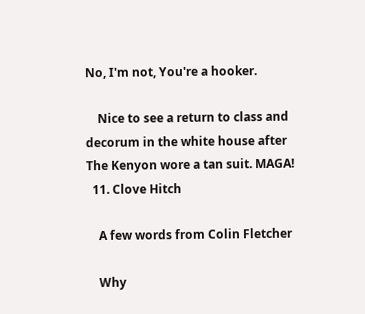No, I'm not, You're a hooker.

    Nice to see a return to class and decorum in the white house after The Kenyon wore a tan suit. MAGA!
  11. Clove Hitch

    A few words from Colin Fletcher

    Why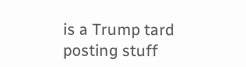is a Trump tard posting stuff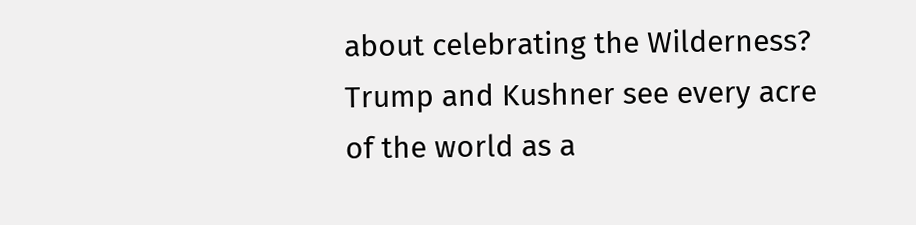about celebrating the Wilderness? Trump and Kushner see every acre of the world as a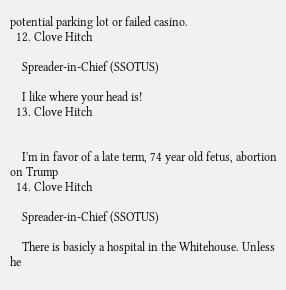potential parking lot or failed casino.
  12. Clove Hitch

    Spreader-in-Chief (SSOTUS)

    I like where your head is!
  13. Clove Hitch


    I'm in favor of a late term, 74 year old fetus, abortion on Trump
  14. Clove Hitch

    Spreader-in-Chief (SSOTUS)

    There is basicly a hospital in the Whitehouse. Unless he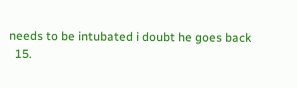needs to be intubated i doubt he goes back
  15.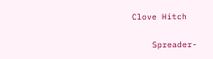Clove Hitch

    Spreader-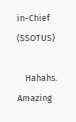in-Chief (SSOTUS)

    Hahahs. Amazing